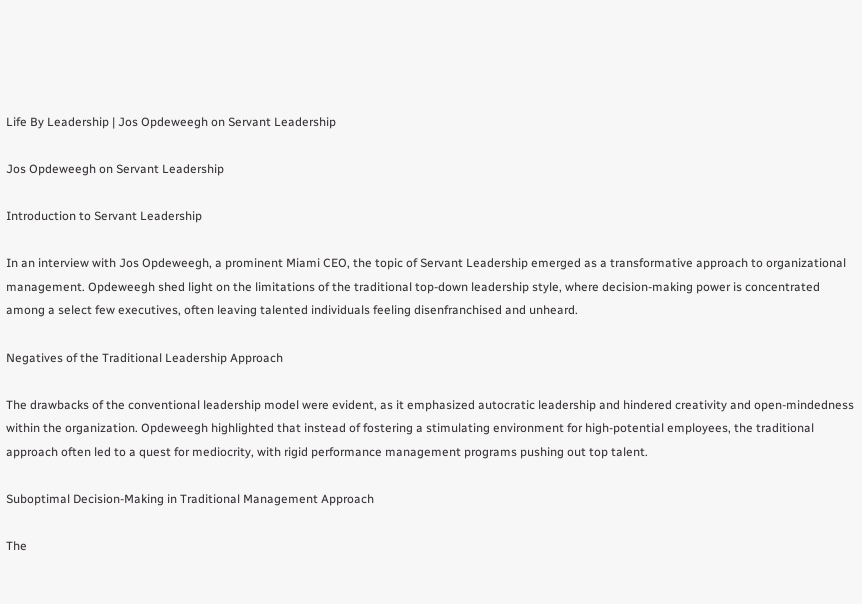Life By Leadership | Jos Opdeweegh on Servant Leadership

Jos Opdeweegh on Servant Leadership

Introduction to Servant Leadership

In an interview with Jos Opdeweegh, a prominent Miami CEO, the topic of Servant Leadership emerged as a transformative approach to organizational management. Opdeweegh shed light on the limitations of the traditional top-down leadership style, where decision-making power is concentrated among a select few executives, often leaving talented individuals feeling disenfranchised and unheard.

Negatives of the Traditional Leadership Approach

The drawbacks of the conventional leadership model were evident, as it emphasized autocratic leadership and hindered creativity and open-mindedness within the organization. Opdeweegh highlighted that instead of fostering a stimulating environment for high-potential employees, the traditional approach often led to a quest for mediocrity, with rigid performance management programs pushing out top talent.

Suboptimal Decision-Making in Traditional Management Approach

The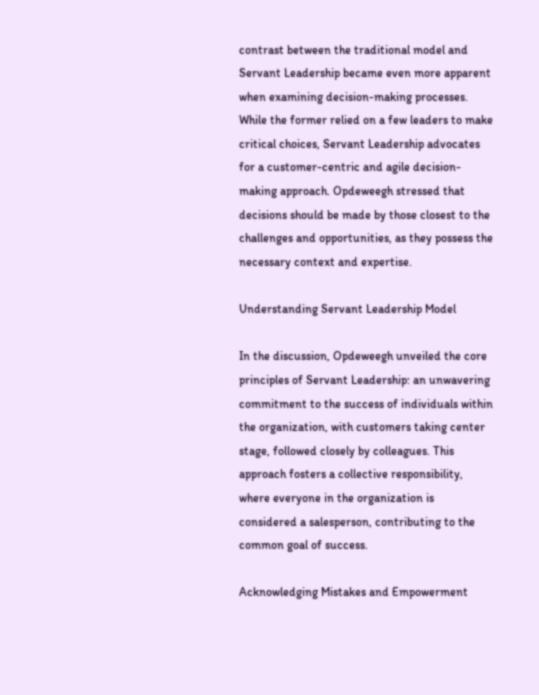contrast between the traditional model and Servant Leadership became even more apparent when examining decision-making processes. While the former relied on a few leaders to make critical choices, Servant Leadership advocates for a customer-centric and agile decision-making approach. Opdeweegh stressed that decisions should be made by those closest to the challenges and opportunities, as they possess the necessary context and expertise.

Understanding Servant Leadership Model

In the discussion, Opdeweegh unveiled the core principles of Servant Leadership: an unwavering commitment to the success of individuals within the organization, with customers taking center stage, followed closely by colleagues. This approach fosters a collective responsibility, where everyone in the organization is considered a salesperson, contributing to the common goal of success.

Acknowledging Mistakes and Empowerment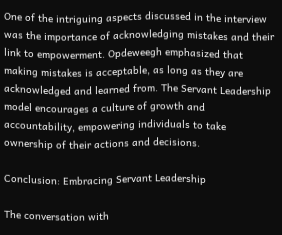One of the intriguing aspects discussed in the interview was the importance of acknowledging mistakes and their link to empowerment. Opdeweegh emphasized that making mistakes is acceptable, as long as they are acknowledged and learned from. The Servant Leadership model encourages a culture of growth and accountability, empowering individuals to take ownership of their actions and decisions.

Conclusion: Embracing Servant Leadership

The conversation with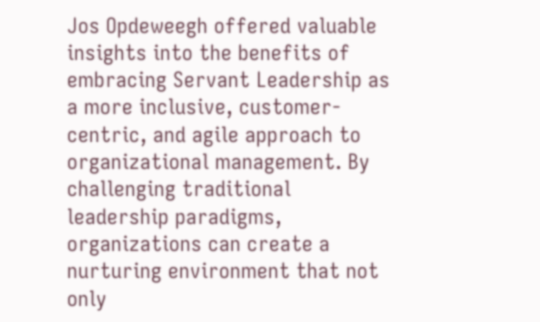Jos Opdeweegh offered valuable insights into the benefits of embracing Servant Leadership as a more inclusive, customer-centric, and agile approach to organizational management. By challenging traditional leadership paradigms, organizations can create a nurturing environment that not only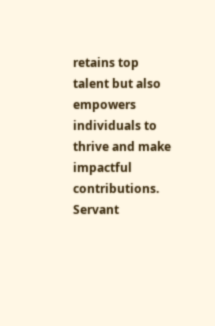retains top talent but also empowers individuals to thrive and make impactful contributions. Servant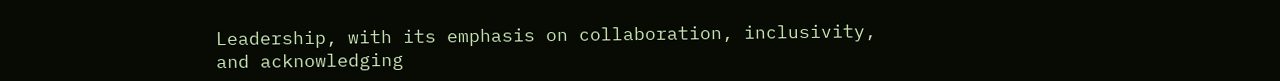Leadership, with its emphasis on collaboration, inclusivity, and acknowledging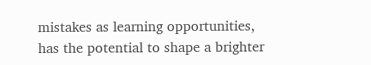mistakes as learning opportunities, has the potential to shape a brighter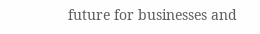future for businesses and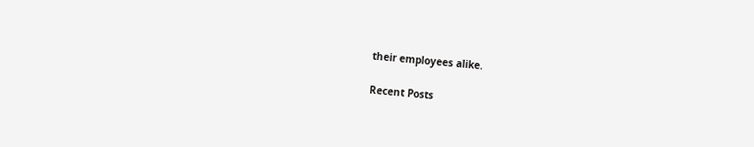their employees alike.

Recent Posts